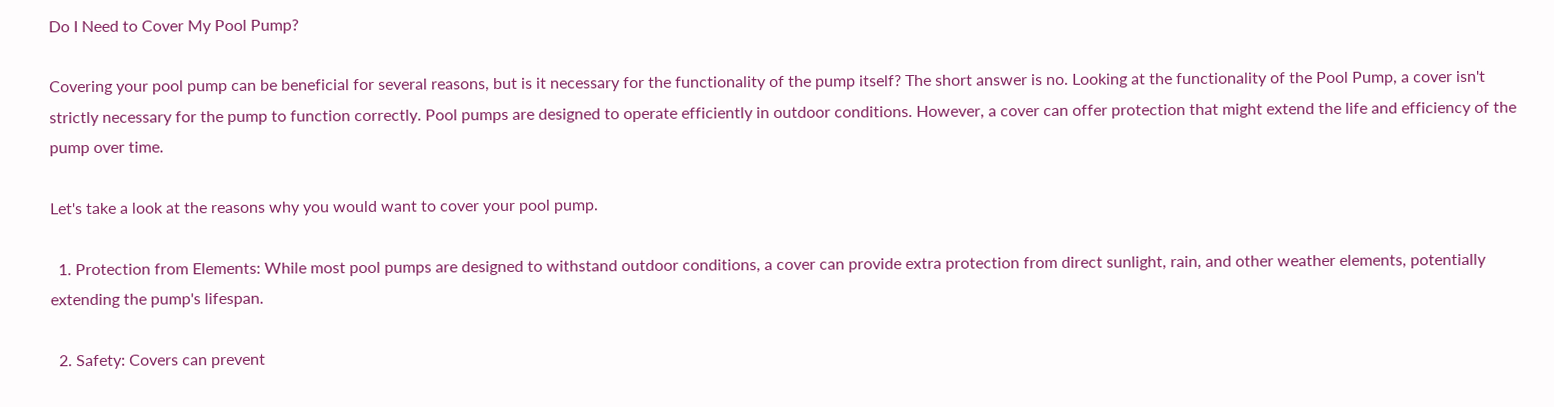Do I Need to Cover My Pool Pump?

Covering your pool pump can be beneficial for several reasons, but is it necessary for the functionality of the pump itself? The short answer is no. Looking at the functionality of the Pool Pump, a cover isn't strictly necessary for the pump to function correctly. Pool pumps are designed to operate efficiently in outdoor conditions. However, a cover can offer protection that might extend the life and efficiency of the pump over time.

Let's take a look at the reasons why you would want to cover your pool pump.

  1. Protection from Elements: While most pool pumps are designed to withstand outdoor conditions, a cover can provide extra protection from direct sunlight, rain, and other weather elements, potentially extending the pump's lifespan.

  2. Safety: Covers can prevent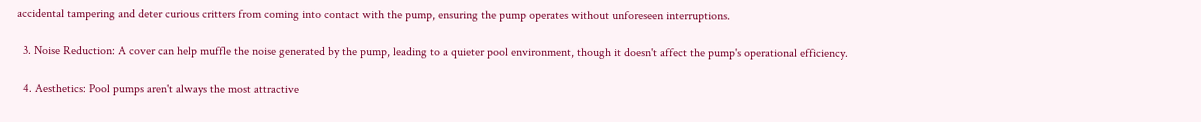accidental tampering and deter curious critters from coming into contact with the pump, ensuring the pump operates without unforeseen interruptions.

  3. Noise Reduction: A cover can help muffle the noise generated by the pump, leading to a quieter pool environment, though it doesn't affect the pump's operational efficiency.

  4. Aesthetics: Pool pumps aren't always the most attractive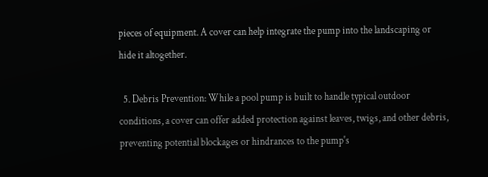pieces of equipment. A cover can help integrate the pump into the landscaping or hide it altogether.

  5. Debris Prevention: While a pool pump is built to handle typical outdoor conditions, a cover can offer added protection against leaves, twigs, and other debris, preventing potential blockages or hindrances to the pump's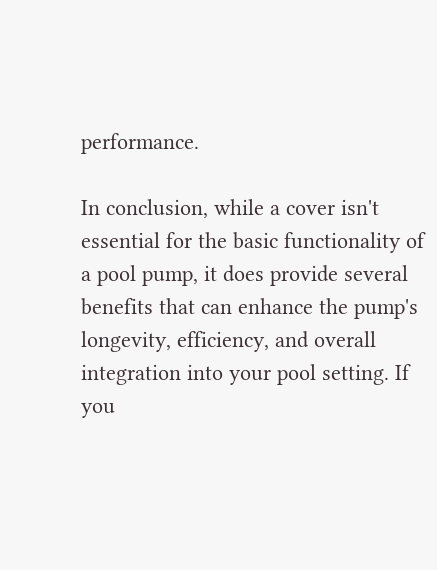performance.

In conclusion, while a cover isn't essential for the basic functionality of a pool pump, it does provide several benefits that can enhance the pump's longevity, efficiency, and overall integration into your pool setting. If you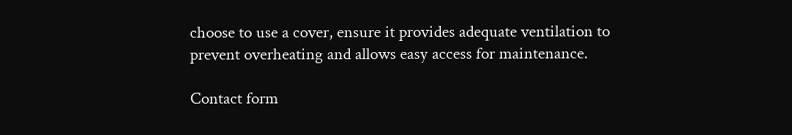choose to use a cover, ensure it provides adequate ventilation to prevent overheating and allows easy access for maintenance.

Contact form